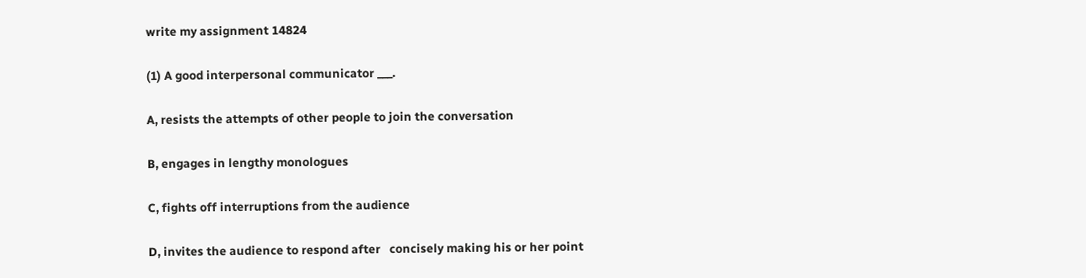write my assignment 14824

(1) A good interpersonal communicator ___.

A, resists the attempts of other people to join the conversation

B, engages in lengthy monologues

C, fights off interruptions from the audience

D, invites the audience to respond after   concisely making his or her point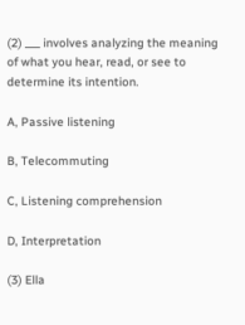(2) ___ involves analyzing the meaning of what you hear, read, or see to determine its intention.

A, Passive listening

B, Telecommuting

C, Listening comprehension

D, Interpretation

(3) Ella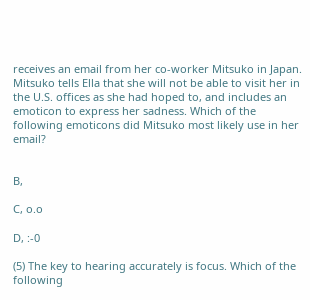receives an email from her co-worker Mitsuko in Japan. Mitsuko tells Ella that she will not be able to visit her in the U.S. offices as she had hoped to, and includes an emoticon to express her sadness. Which of the following emoticons did Mitsuko most likely use in her email?


B,

C, o.o

D, :-0

(5) The key to hearing accurately is focus. Which of the following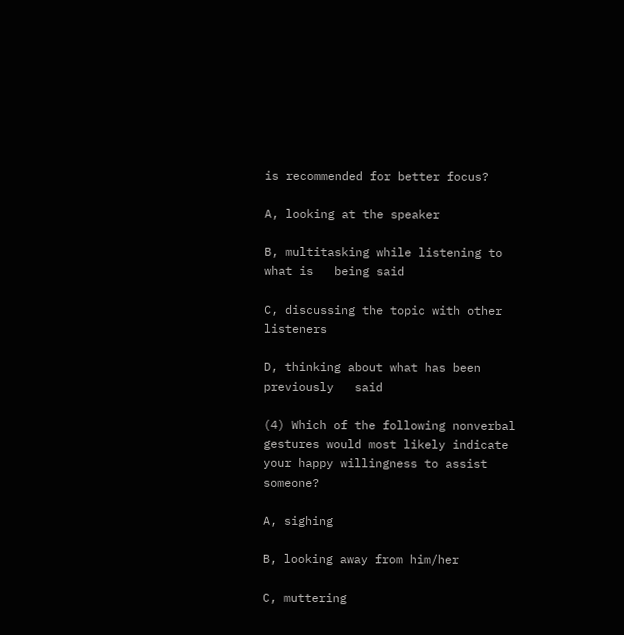is recommended for better focus?

A, looking at the speaker

B, multitasking while listening to what is   being said

C, discussing the topic with other listeners

D, thinking about what has been previously   said

(4) Which of the following nonverbal gestures would most likely indicate your happy willingness to assist someone?

A, sighing

B, looking away from him/her

C, muttering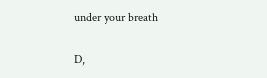under your breath

D,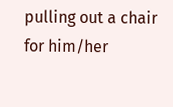pulling out a chair for him/her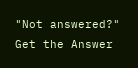"Not answered?"
Get the Answer